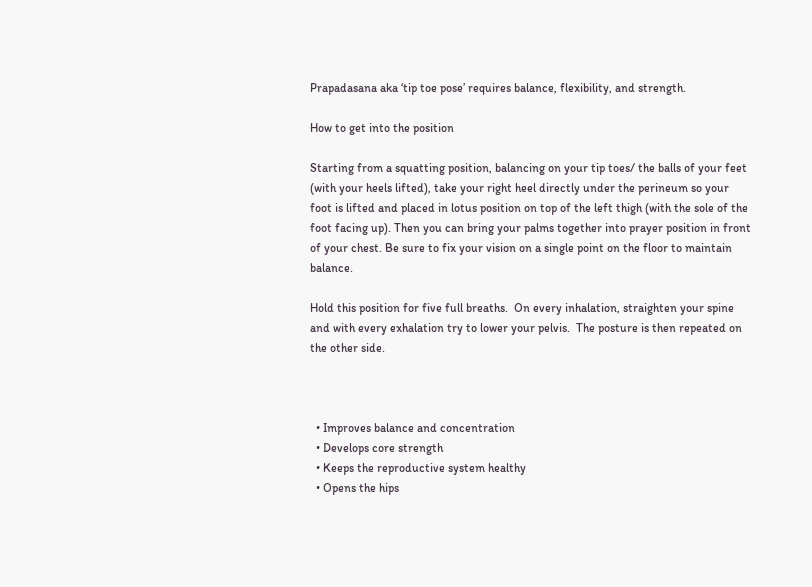Prapadasana aka ‘tip toe pose’ requires balance, flexibility, and strength.

How to get into the position

Starting from a squatting position, balancing on your tip toes/ the balls of your feet (with your heels lifted), take your right heel directly under the perineum so your foot is lifted and placed in lotus position on top of the left thigh (with the sole of the foot facing up). Then you can bring your palms together into prayer position in front of your chest. Be sure to fix your vision on a single point on the floor to maintain balance.

Hold this position for five full breaths.  On every inhalation, straighten your spine and with every exhalation try to lower your pelvis.  The posture is then repeated on the other side.



  • Improves balance and concentration
  • Develops core strength
  • Keeps the reproductive system healthy
  • Opens the hips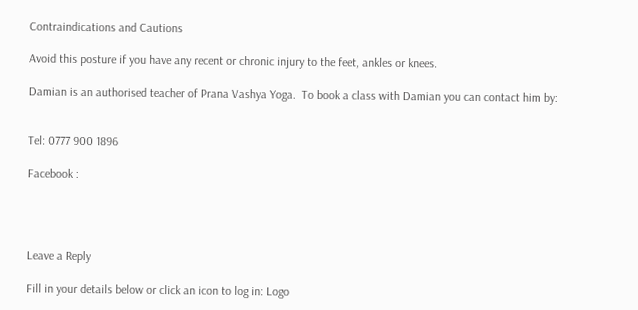Contraindications and Cautions

Avoid this posture if you have any recent or chronic injury to the feet, ankles or knees.

Damian is an authorised teacher of Prana Vashya Yoga.  To book a class with Damian you can contact him by:


Tel: 0777 900 1896

Facebook :




Leave a Reply

Fill in your details below or click an icon to log in: Logo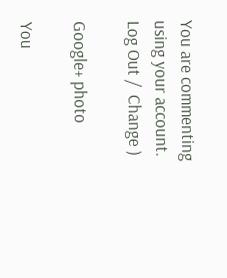You are commenting using your account. Log Out /  Change )

Google+ photo

You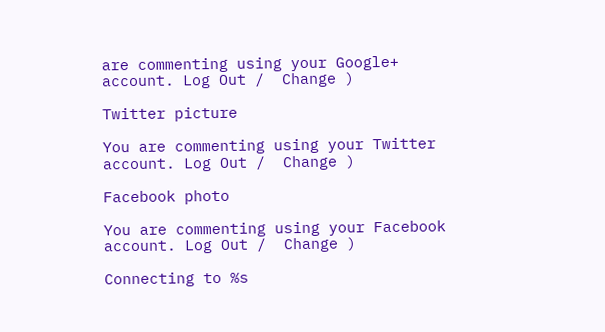are commenting using your Google+ account. Log Out /  Change )

Twitter picture

You are commenting using your Twitter account. Log Out /  Change )

Facebook photo

You are commenting using your Facebook account. Log Out /  Change )

Connecting to %s